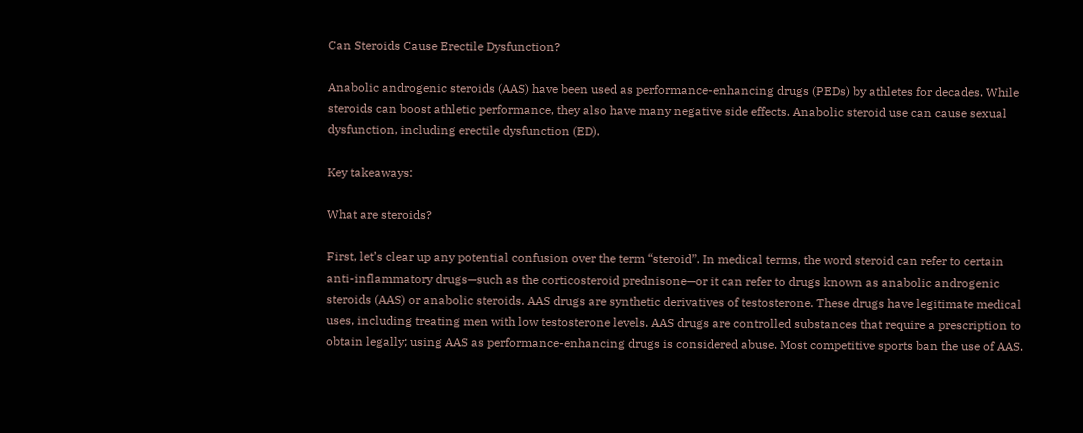Can Steroids Cause Erectile Dysfunction?

Anabolic androgenic steroids (AAS) have been used as performance-enhancing drugs (PEDs) by athletes for decades. While steroids can boost athletic performance, they also have many negative side effects. Anabolic steroid use can cause sexual dysfunction, including erectile dysfunction (ED).

Key takeaways:

What are steroids?

First, let’s clear up any potential confusion over the term “steroid”. In medical terms, the word steroid can refer to certain anti-inflammatory drugs—such as the corticosteroid prednisone—or it can refer to drugs known as anabolic androgenic steroids (AAS) or anabolic steroids. AAS drugs are synthetic derivatives of testosterone. These drugs have legitimate medical uses, including treating men with low testosterone levels. AAS drugs are controlled substances that require a prescription to obtain legally; using AAS as performance-enhancing drugs is considered abuse. Most competitive sports ban the use of AAS.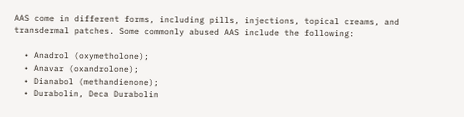AAS come in different forms, including pills, injections, topical creams, and transdermal patches. Some commonly abused AAS include the following:

  • Anadrol (oxymetholone);
  • Anavar (oxandrolone);
  • Dianabol (methandienone);
  • Durabolin, Deca Durabolin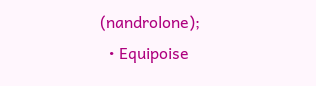(nandrolone);
  • Equipoise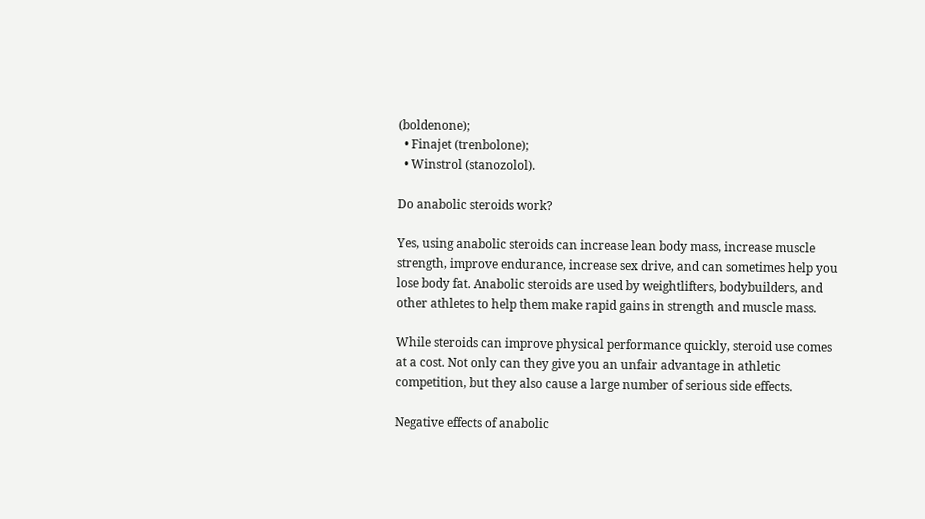(boldenone);
  • Finajet (trenbolone);
  • Winstrol (stanozolol).

Do anabolic steroids work?

Yes, using anabolic steroids can increase lean body mass, increase muscle strength, improve endurance, increase sex drive, and can sometimes help you lose body fat. Anabolic steroids are used by weightlifters, bodybuilders, and other athletes to help them make rapid gains in strength and muscle mass.

While steroids can improve physical performance quickly, steroid use comes at a cost. Not only can they give you an unfair advantage in athletic competition, but they also cause a large number of serious side effects.

Negative effects of anabolic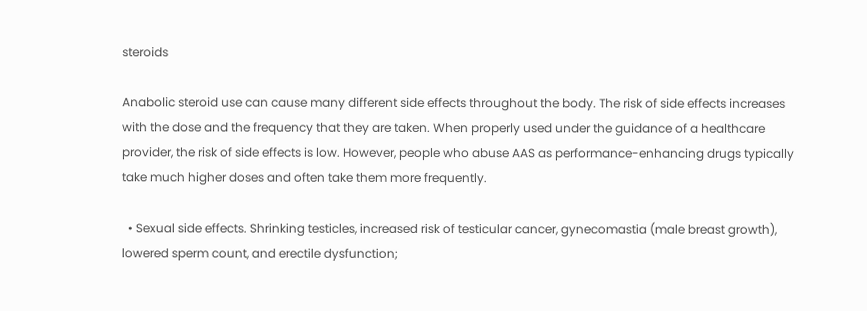steroids

Anabolic steroid use can cause many different side effects throughout the body. The risk of side effects increases with the dose and the frequency that they are taken. When properly used under the guidance of a healthcare provider, the risk of side effects is low. However, people who abuse AAS as performance-enhancing drugs typically take much higher doses and often take them more frequently.

  • Sexual side effects. Shrinking testicles, increased risk of testicular cancer, gynecomastia (male breast growth), lowered sperm count, and erectile dysfunction;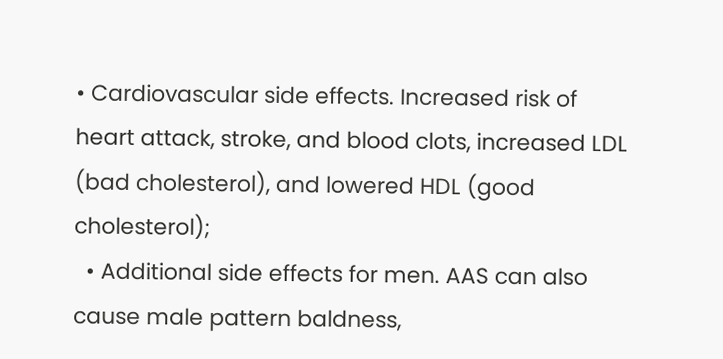• Cardiovascular side effects. Increased risk of heart attack, stroke, and blood clots, increased LDL (bad cholesterol), and lowered HDL (good cholesterol);
  • Additional side effects for men. AAS can also cause male pattern baldness,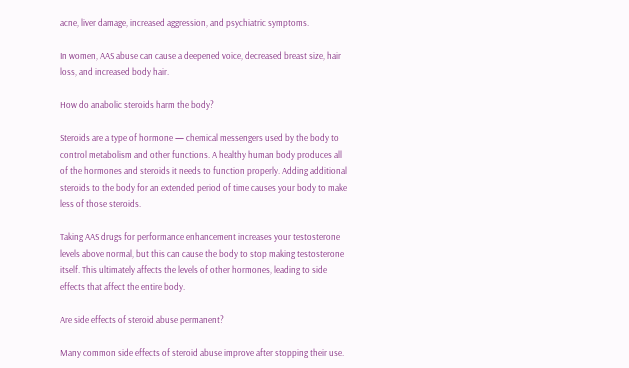acne, liver damage, increased aggression, and psychiatric symptoms.

In women, AAS abuse can cause a deepened voice, decreased breast size, hair loss, and increased body hair.

How do anabolic steroids harm the body?

Steroids are a type of hormone — chemical messengers used by the body to control metabolism and other functions. A healthy human body produces all of the hormones and steroids it needs to function properly. Adding additional steroids to the body for an extended period of time causes your body to make less of those steroids.

Taking AAS drugs for performance enhancement increases your testosterone levels above normal, but this can cause the body to stop making testosterone itself. This ultimately affects the levels of other hormones, leading to side effects that affect the entire body.

Are side effects of steroid abuse permanent?

Many common side effects of steroid abuse improve after stopping their use.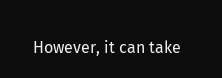However, it can take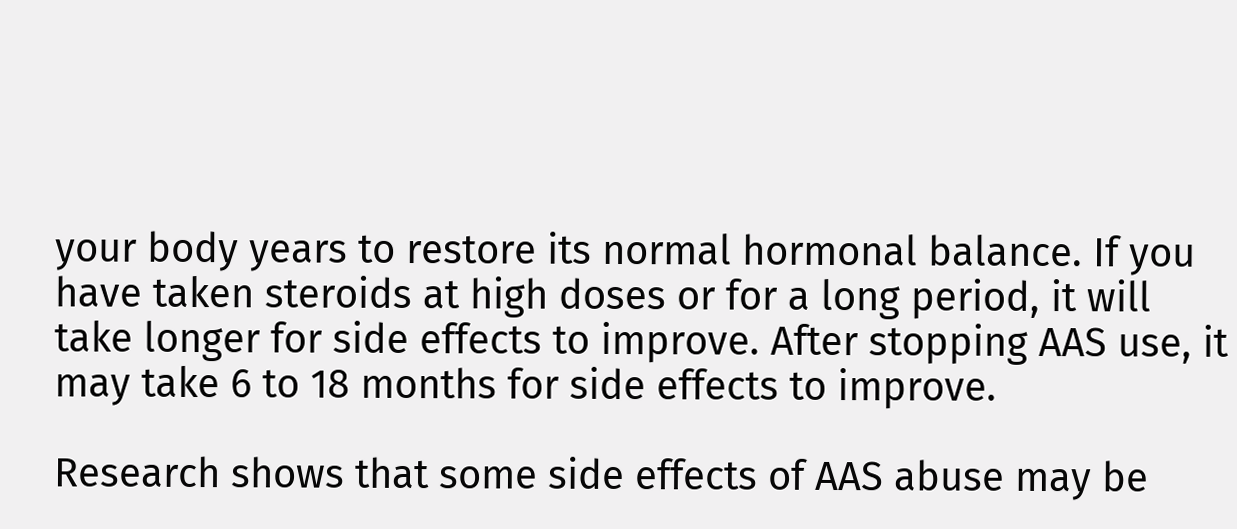your body years to restore its normal hormonal balance. If you have taken steroids at high doses or for a long period, it will take longer for side effects to improve. After stopping AAS use, it may take 6 to 18 months for side effects to improve.

Research shows that some side effects of AAS abuse may be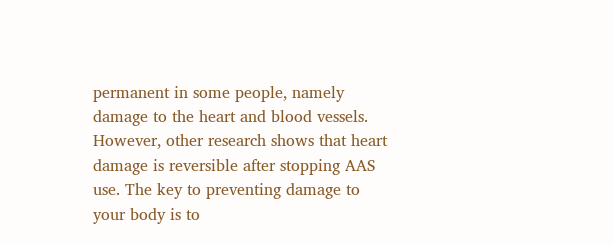permanent in some people, namely damage to the heart and blood vessels. However, other research shows that heart damage is reversible after stopping AAS use. The key to preventing damage to your body is to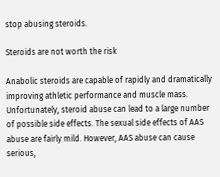stop abusing steroids.

Steroids are not worth the risk

Anabolic steroids are capable of rapidly and dramatically improving athletic performance and muscle mass. Unfortunately, steroid abuse can lead to a large number of possible side effects. The sexual side effects of AAS abuse are fairly mild. However, AAS abuse can cause serious,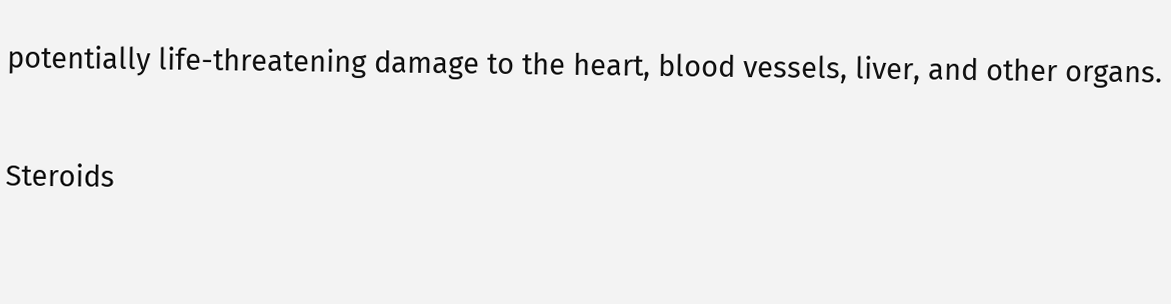potentially life-threatening damage to the heart, blood vessels, liver, and other organs.

Steroids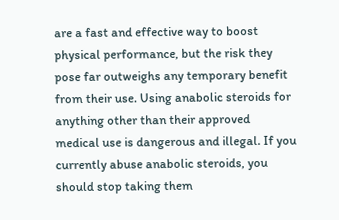are a fast and effective way to boost physical performance, but the risk they pose far outweighs any temporary benefit from their use. Using anabolic steroids for anything other than their approved medical use is dangerous and illegal. If you currently abuse anabolic steroids, you should stop taking them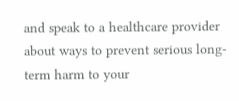and speak to a healthcare provider about ways to prevent serious long-term harm to your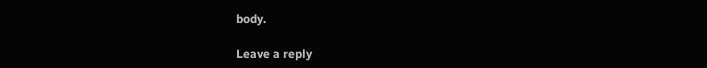body.

Leave a reply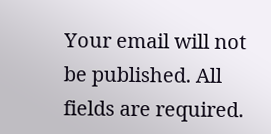Your email will not be published. All fields are required.